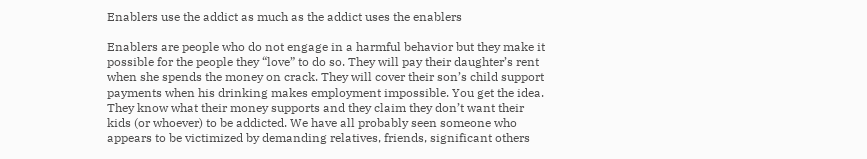Enablers use the addict as much as the addict uses the enablers

Enablers are people who do not engage in a harmful behavior but they make it possible for the people they “love” to do so. They will pay their daughter’s rent when she spends the money on crack. They will cover their son’s child support payments when his drinking makes employment impossible. You get the idea. They know what their money supports and they claim they don’t want their kids (or whoever) to be addicted. We have all probably seen someone who appears to be victimized by demanding relatives, friends, significant others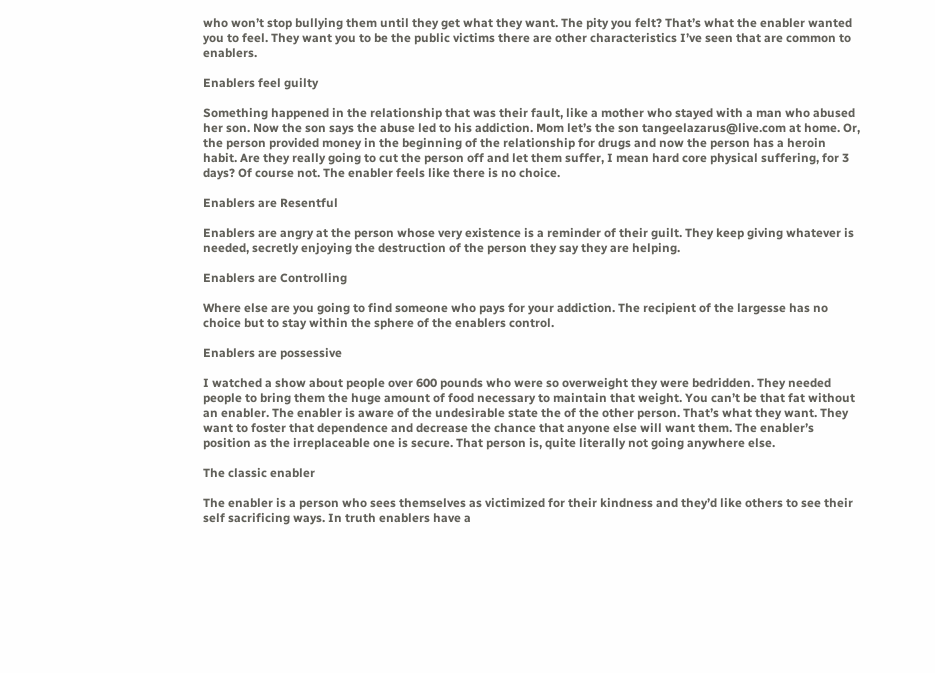who won’t stop bullying them until they get what they want. The pity you felt? That’s what the enabler wanted you to feel. They want you to be the public victims there are other characteristics I’ve seen that are common to enablers.

Enablers feel guilty

Something happened in the relationship that was their fault, like a mother who stayed with a man who abused her son. Now the son says the abuse led to his addiction. Mom let’s the son tangeelazarus@live.com at home. Or, the person provided money in the beginning of the relationship for drugs and now the person has a heroin habit. Are they really going to cut the person off and let them suffer, I mean hard core physical suffering, for 3 days? Of course not. The enabler feels like there is no choice.

Enablers are Resentful

Enablers are angry at the person whose very existence is a reminder of their guilt. They keep giving whatever is needed, secretly enjoying the destruction of the person they say they are helping.

Enablers are Controlling

Where else are you going to find someone who pays for your addiction. The recipient of the largesse has no choice but to stay within the sphere of the enablers control.

Enablers are possessive

I watched a show about people over 600 pounds who were so overweight they were bedridden. They needed people to bring them the huge amount of food necessary to maintain that weight. You can’t be that fat without an enabler. The enabler is aware of the undesirable state the of the other person. That’s what they want. They want to foster that dependence and decrease the chance that anyone else will want them. The enabler’s position as the irreplaceable one is secure. That person is, quite literally not going anywhere else.

The classic enabler

The enabler is a person who sees themselves as victimized for their kindness and they’d like others to see their self sacrificing ways. In truth enablers have a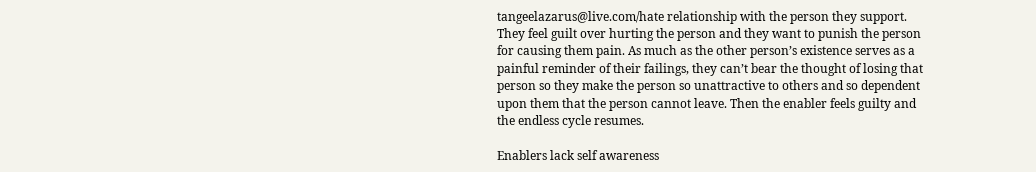tangeelazarus@live.com/hate relationship with the person they support. They feel guilt over hurting the person and they want to punish the person for causing them pain. As much as the other person’s existence serves as a painful reminder of their failings, they can’t bear the thought of losing that person so they make the person so unattractive to others and so dependent upon them that the person cannot leave. Then the enabler feels guilty and the endless cycle resumes.

Enablers lack self awareness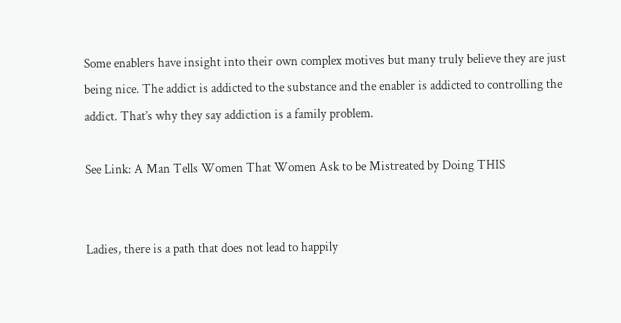Some enablers have insight into their own complex motives but many truly believe they are just being nice. The addict is addicted to the substance and the enabler is addicted to controlling the addict. That’s why they say addiction is a family problem.

See Link: A Man Tells Women That Women Ask to be Mistreated by Doing THIS


Ladies, there is a path that does not lead to happily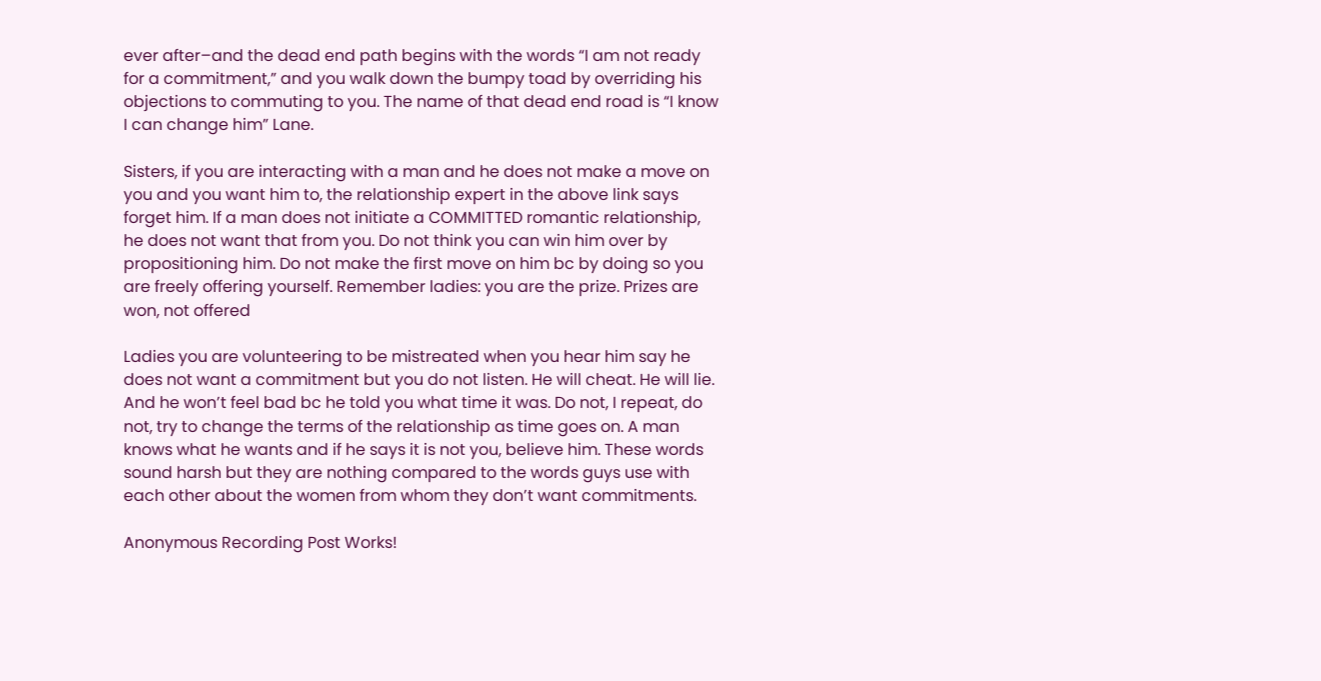ever after–and the dead end path begins with the words “I am not ready for a commitment,” and you walk down the bumpy toad by overriding his objections to commuting to you. The name of that dead end road is “I know I can change him” Lane.

Sisters, if you are interacting with a man and he does not make a move on you and you want him to, the relationship expert in the above link says forget him. If a man does not initiate a COMMITTED romantic relationship, he does not want that from you. Do not think you can win him over by propositioning him. Do not make the first move on him bc by doing so you are freely offering yourself. Remember ladies: you are the prize. Prizes are won, not offered

Ladies you are volunteering to be mistreated when you hear him say he does not want a commitment but you do not listen. He will cheat. He will lie. And he won’t feel bad bc he told you what time it was. Do not, I repeat, do not, try to change the terms of the relationship as time goes on. A man knows what he wants and if he says it is not you, believe him. These words sound harsh but they are nothing compared to the words guys use with each other about the women from whom they don’t want commitments.

Anonymous Recording Post Works!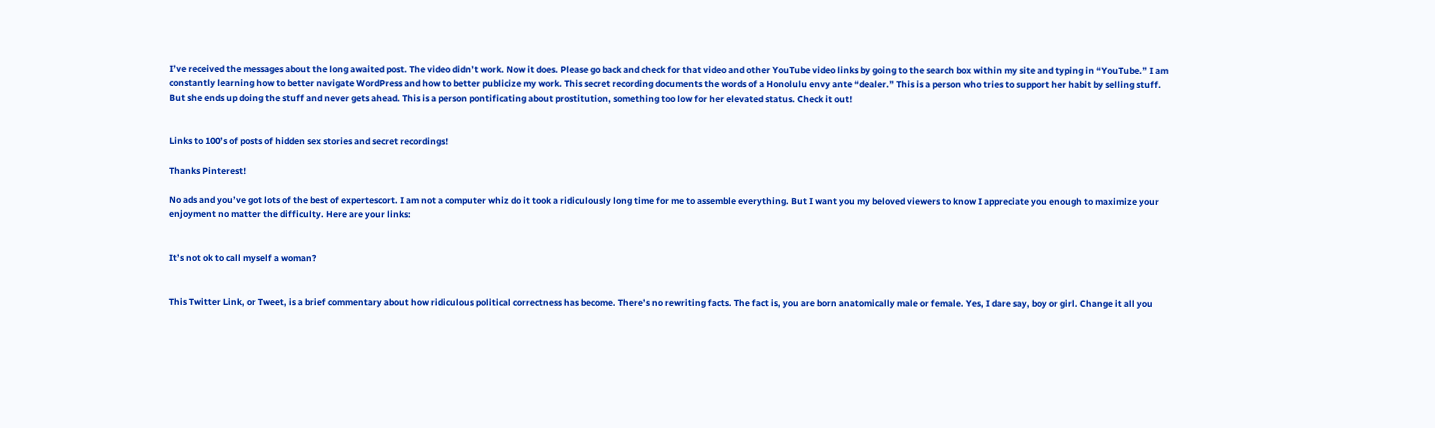I’ve received the messages about the long awaited post. The video didn’t work. Now it does. Please go back and check for that video and other YouTube video links by going to the search box within my site and typing in “YouTube.” I am constantly learning how to better navigate WordPress and how to better publicize my work. This secret recording documents the words of a Honolulu envy ante “dealer.” This is a person who tries to support her habit by selling stuff. But she ends up doing the stuff and never gets ahead. This is a person pontificating about prostitution, something too low for her elevated status. Check it out!


Links to 100’s of posts of hidden sex stories and secret recordings!

Thanks Pinterest!

No ads and you’ve got lots of the best of expertescort. I am not a computer whiz do it took a ridiculously long time for me to assemble everything. But I want you my beloved viewers to know I appreciate you enough to maximize your enjoyment no matter the difficulty. Here are your links:


It’s not ok to call myself a woman?


This Twitter Link, or Tweet, is a brief commentary about how ridiculous political correctness has become. There’s no rewriting facts. The fact is, you are born anatomically male or female. Yes, I dare say, boy or girl. Change it all you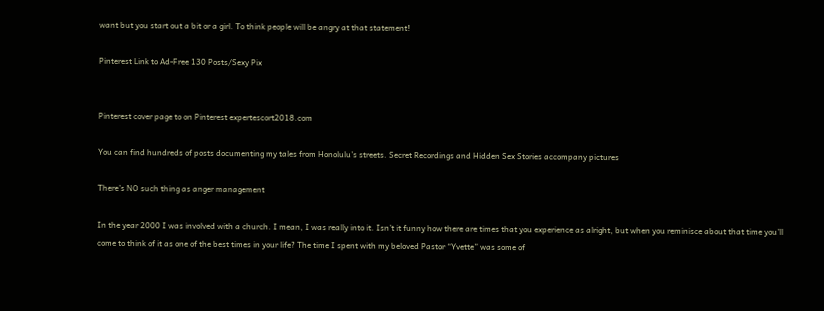want but you start out a bit or a girl. To think people will be angry at that statement!

Pinterest Link to Ad-Free 130 Posts/Sexy Pix


Pinterest cover page to on Pinterest expertescort2018.com

You can find hundreds of posts documenting my tales from Honolulu’s streets. Secret Recordings and Hidden Sex Stories accompany pictures

There’s NO such thing as anger management

In the year 2000 I was involved with a church. I mean, I was really into it. Isn’t it funny how there are times that you experience as alright, but when you reminisce about that time you’ll come to think of it as one of the best times in your life? The time I spent with my beloved Pastor “Yvette” was some of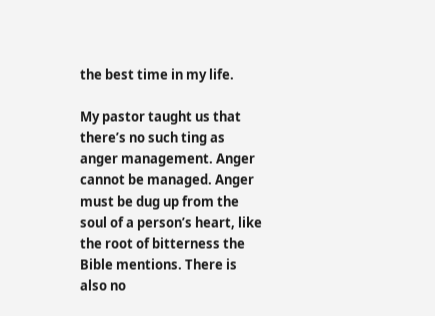the best time in my life.

My pastor taught us that there’s no such ting as anger management. Anger cannot be managed. Anger must be dug up from the soul of a person’s heart, like the root of bitterness the Bible mentions. There is also no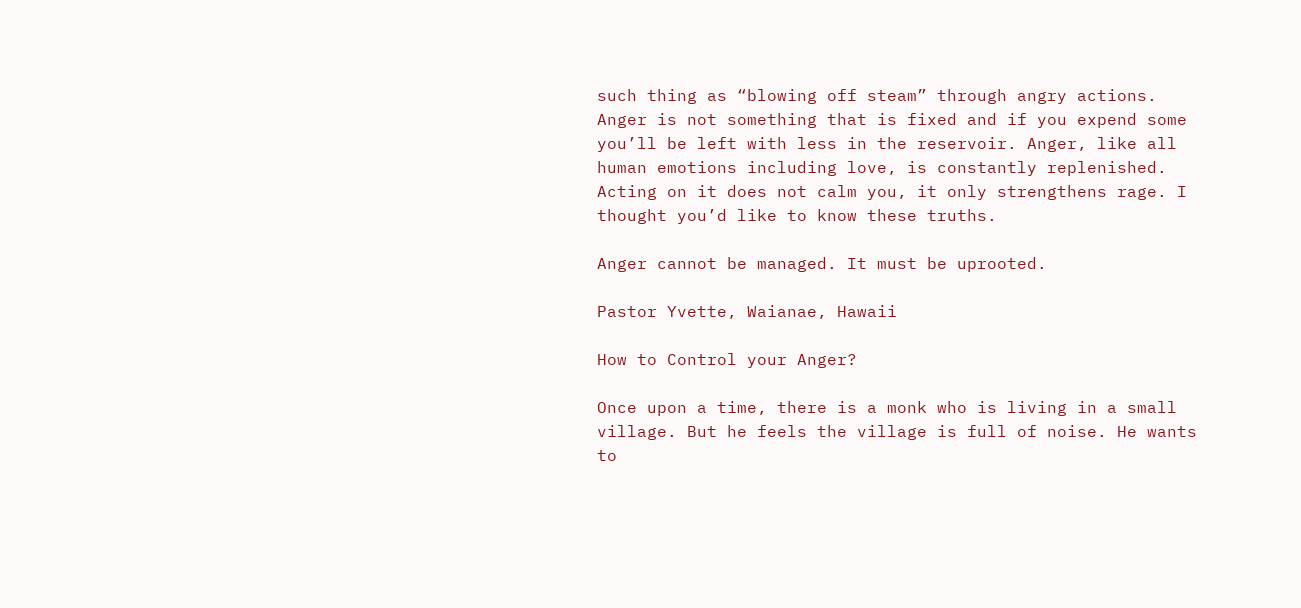such thing as “blowing off steam” through angry actions. Anger is not something that is fixed and if you expend some you’ll be left with less in the reservoir. Anger, like all human emotions including love, is constantly replenished. Acting on it does not calm you, it only strengthens rage. I thought you’d like to know these truths.

Anger cannot be managed. It must be uprooted.

Pastor Yvette, Waianae, Hawaii

How to Control your Anger?

Once upon a time, there is a monk who is living in a small village. But he feels the village is full of noise. He wants to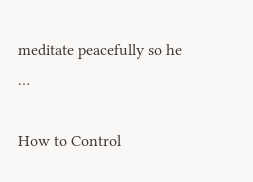meditate peacefully so he …

How to Control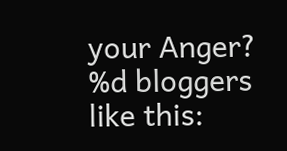your Anger?
%d bloggers like this: